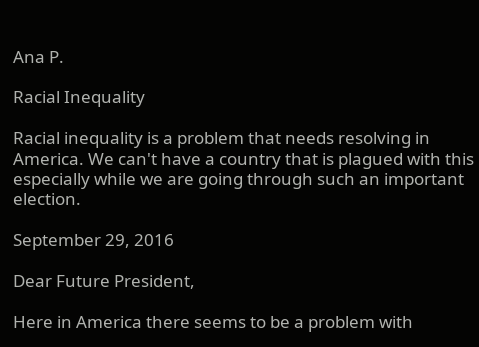Ana P.

Racial Inequality

Racial inequality is a problem that needs resolving in America. We can't have a country that is plagued with this especially while we are going through such an important election.

September 29, 2016

Dear Future President,

Here in America there seems to be a problem with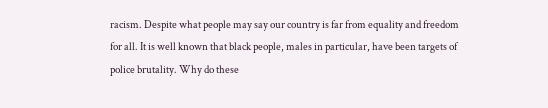racism. Despite what people may say our country is far from equality and freedom for all. It is well known that black people, males in particular, have been targets of police brutality. Why do these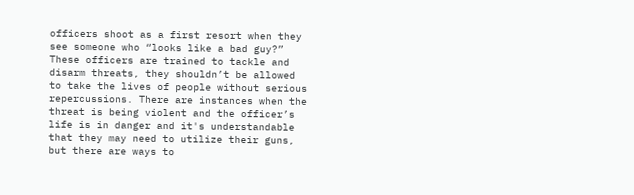officers shoot as a first resort when they see someone who “looks like a bad guy?” These officers are trained to tackle and disarm threats, they shouldn’t be allowed to take the lives of people without serious repercussions. There are instances when the threat is being violent and the officer’s life is in danger and it's understandable that they may need to utilize their guns, but there are ways to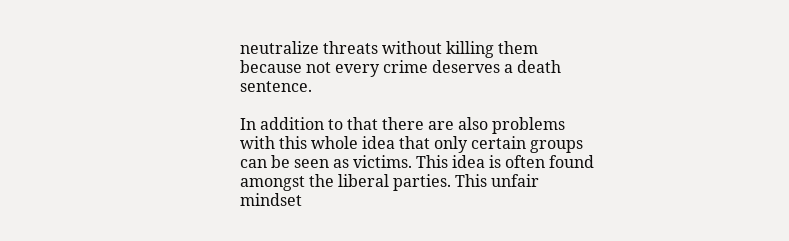neutralize threats without killing them because not every crime deserves a death sentence.

In addition to that there are also problems with this whole idea that only certain groups can be seen as victims. This idea is often found amongst the liberal parties. This unfair mindset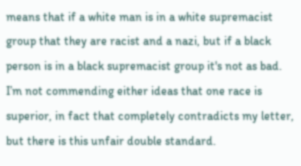means that if a white man is in a white supremacist group that they are racist and a nazi, but if a black person is in a black supremacist group it's not as bad. I’m not commending either ideas that one race is superior, in fact that completely contradicts my letter, but there is this unfair double standard.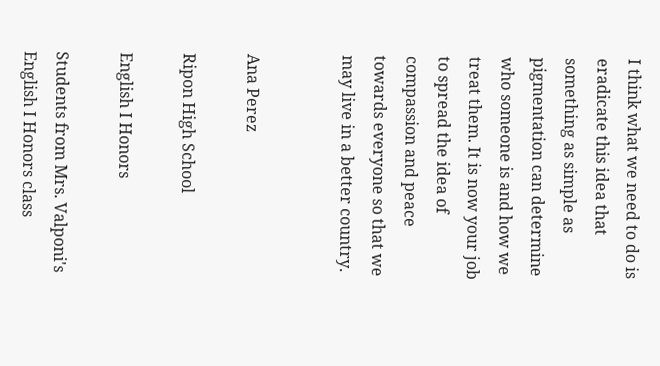I think what we need to do is eradicate this idea that something as simple as pigmentation can determine who someone is and how we treat them. It is now your job to spread the idea of compassion and peace towards everyone so that we may live in a better country.


Ana Perez

Ripon High School

English I Honors

Students from Mrs. Valponi's English I Honors class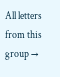All letters from this group →